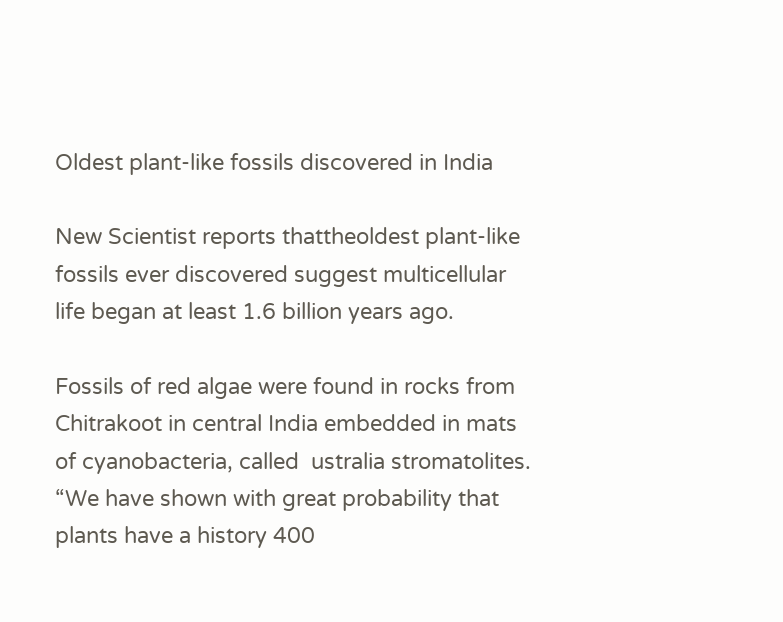Oldest plant-like fossils discovered in India

New Scientist reports thattheoldest plant-like fossils ever discovered suggest multicellular life began at least 1.6 billion years ago.

Fossils of red algae were found in rocks from Chitrakoot in central India embedded in mats of cyanobacteria, called  ustralia stromatolites. “We have shown with great probability that plants have a history 400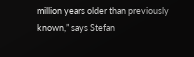million years older than previously known,” says Stefan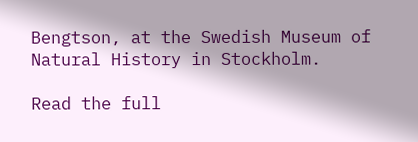Bengtson, at the Swedish Museum of Natural History in Stockholm.

Read the full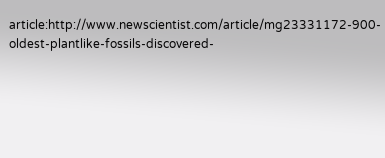article:http://www.newscientist.com/article/mg23331172-900-oldest-plantlike-fossils-discovered-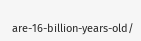are-16-billion-years-old/